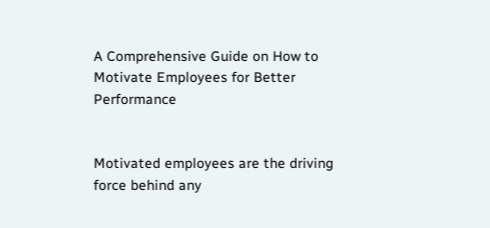A Comprehensive Guide on How to Motivate Employees for Better Performance


Motivated employees are the driving force behind any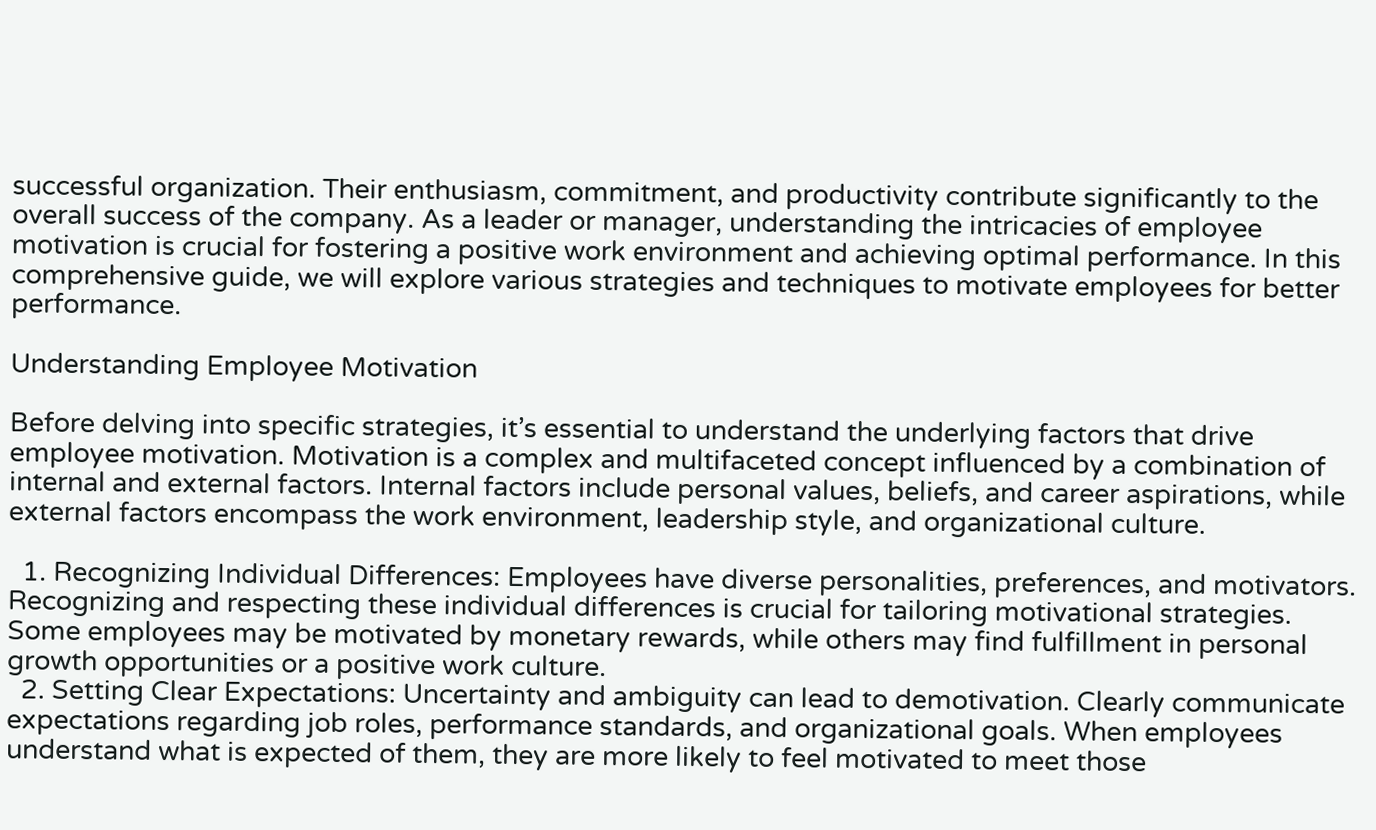successful organization. Their enthusiasm, commitment, and productivity contribute significantly to the overall success of the company. As a leader or manager, understanding the intricacies of employee motivation is crucial for fostering a positive work environment and achieving optimal performance. In this comprehensive guide, we will explore various strategies and techniques to motivate employees for better performance.

Understanding Employee Motivation

Before delving into specific strategies, it’s essential to understand the underlying factors that drive employee motivation. Motivation is a complex and multifaceted concept influenced by a combination of internal and external factors. Internal factors include personal values, beliefs, and career aspirations, while external factors encompass the work environment, leadership style, and organizational culture.

  1. Recognizing Individual Differences: Employees have diverse personalities, preferences, and motivators. Recognizing and respecting these individual differences is crucial for tailoring motivational strategies. Some employees may be motivated by monetary rewards, while others may find fulfillment in personal growth opportunities or a positive work culture.
  2. Setting Clear Expectations: Uncertainty and ambiguity can lead to demotivation. Clearly communicate expectations regarding job roles, performance standards, and organizational goals. When employees understand what is expected of them, they are more likely to feel motivated to meet those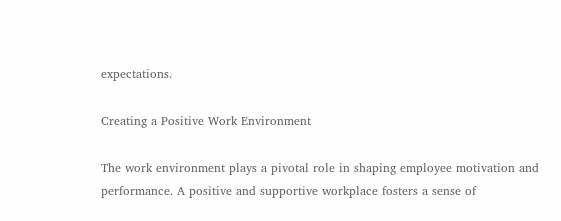expectations.

Creating a Positive Work Environment

The work environment plays a pivotal role in shaping employee motivation and performance. A positive and supportive workplace fosters a sense of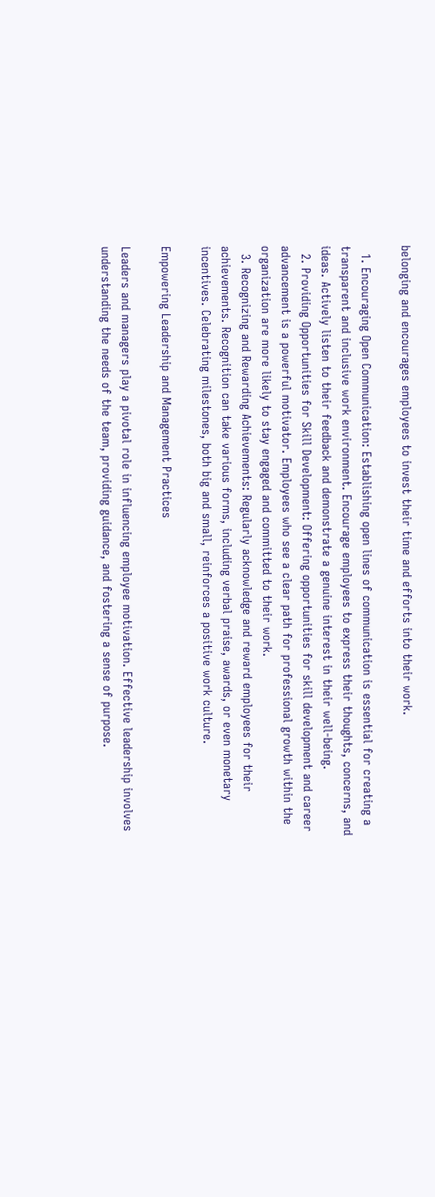belonging and encourages employees to invest their time and efforts into their work.

  1. Encouraging Open Communication: Establishing open lines of communication is essential for creating a transparent and inclusive work environment. Encourage employees to express their thoughts, concerns, and ideas. Actively listen to their feedback and demonstrate a genuine interest in their well-being.
  2. Providing Opportunities for Skill Development: Offering opportunities for skill development and career advancement is a powerful motivator. Employees who see a clear path for professional growth within the organization are more likely to stay engaged and committed to their work.
  3. Recognizing and Rewarding Achievements: Regularly acknowledge and reward employees for their achievements. Recognition can take various forms, including verbal praise, awards, or even monetary incentives. Celebrating milestones, both big and small, reinforces a positive work culture.

Empowering Leadership and Management Practices

Leaders and managers play a pivotal role in influencing employee motivation. Effective leadership involves understanding the needs of the team, providing guidance, and fostering a sense of purpose.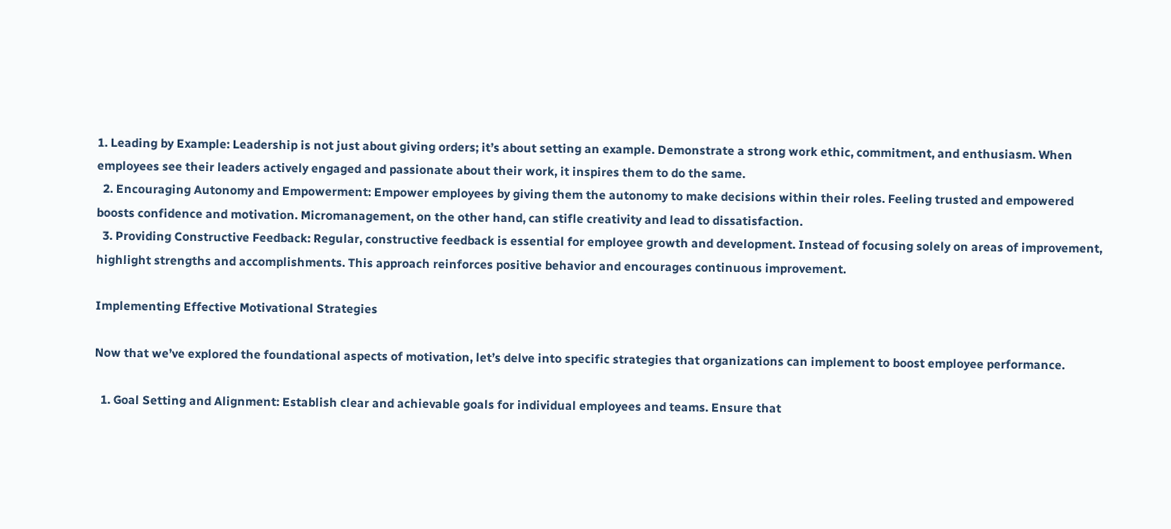1. Leading by Example: Leadership is not just about giving orders; it’s about setting an example. Demonstrate a strong work ethic, commitment, and enthusiasm. When employees see their leaders actively engaged and passionate about their work, it inspires them to do the same.
  2. Encouraging Autonomy and Empowerment: Empower employees by giving them the autonomy to make decisions within their roles. Feeling trusted and empowered boosts confidence and motivation. Micromanagement, on the other hand, can stifle creativity and lead to dissatisfaction.
  3. Providing Constructive Feedback: Regular, constructive feedback is essential for employee growth and development. Instead of focusing solely on areas of improvement, highlight strengths and accomplishments. This approach reinforces positive behavior and encourages continuous improvement.

Implementing Effective Motivational Strategies

Now that we’ve explored the foundational aspects of motivation, let’s delve into specific strategies that organizations can implement to boost employee performance.

  1. Goal Setting and Alignment: Establish clear and achievable goals for individual employees and teams. Ensure that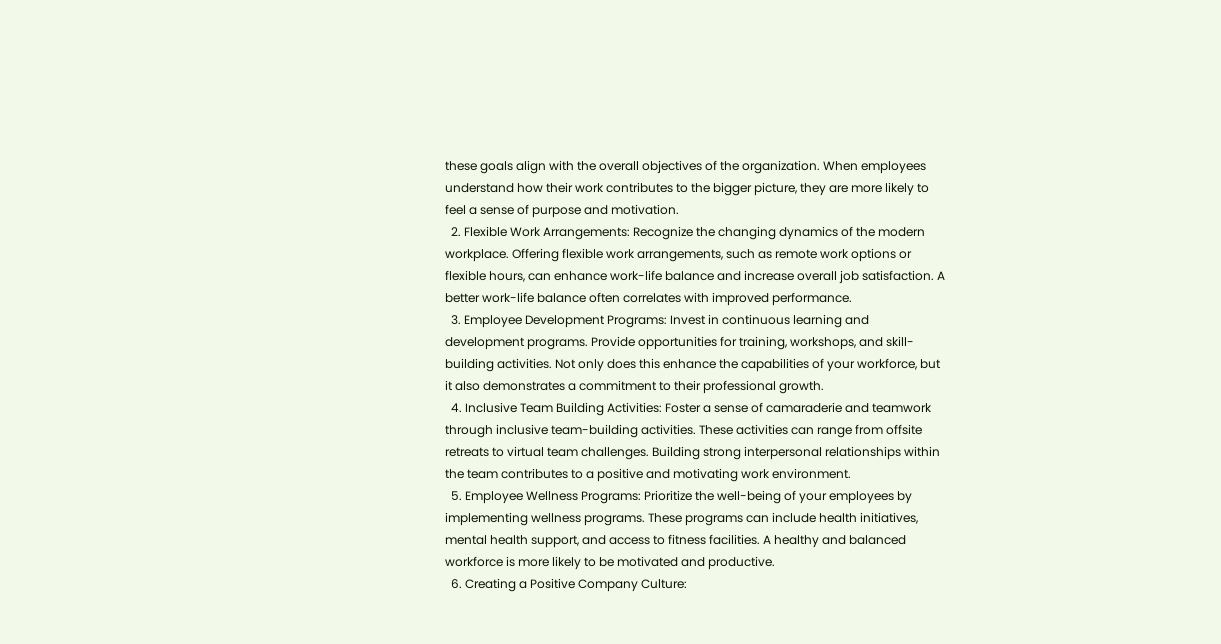these goals align with the overall objectives of the organization. When employees understand how their work contributes to the bigger picture, they are more likely to feel a sense of purpose and motivation.
  2. Flexible Work Arrangements: Recognize the changing dynamics of the modern workplace. Offering flexible work arrangements, such as remote work options or flexible hours, can enhance work-life balance and increase overall job satisfaction. A better work-life balance often correlates with improved performance.
  3. Employee Development Programs: Invest in continuous learning and development programs. Provide opportunities for training, workshops, and skill-building activities. Not only does this enhance the capabilities of your workforce, but it also demonstrates a commitment to their professional growth.
  4. Inclusive Team Building Activities: Foster a sense of camaraderie and teamwork through inclusive team-building activities. These activities can range from offsite retreats to virtual team challenges. Building strong interpersonal relationships within the team contributes to a positive and motivating work environment.
  5. Employee Wellness Programs: Prioritize the well-being of your employees by implementing wellness programs. These programs can include health initiatives, mental health support, and access to fitness facilities. A healthy and balanced workforce is more likely to be motivated and productive.
  6. Creating a Positive Company Culture: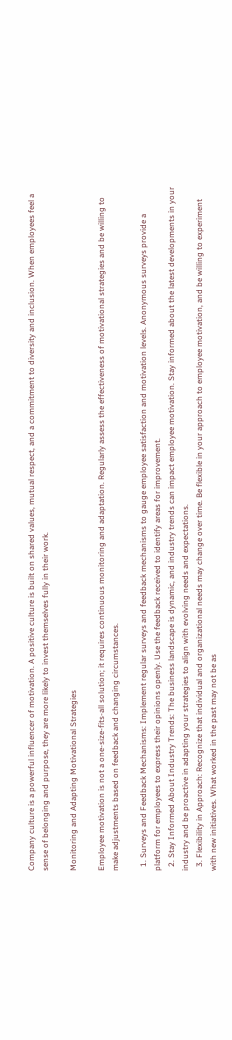Company culture is a powerful influencer of motivation. A positive culture is built on shared values, mutual respect, and a commitment to diversity and inclusion. When employees feel a sense of belonging and purpose, they are more likely to invest themselves fully in their work.

Monitoring and Adapting Motivational Strategies

Employee motivation is not a one-size-fits-all solution; it requires continuous monitoring and adaptation. Regularly assess the effectiveness of motivational strategies and be willing to make adjustments based on feedback and changing circumstances.

  1. Surveys and Feedback Mechanisms: Implement regular surveys and feedback mechanisms to gauge employee satisfaction and motivation levels. Anonymous surveys provide a platform for employees to express their opinions openly. Use the feedback received to identify areas for improvement.
  2. Stay Informed About Industry Trends: The business landscape is dynamic, and industry trends can impact employee motivation. Stay informed about the latest developments in your industry and be proactive in adapting your strategies to align with evolving needs and expectations.
  3. Flexibility in Approach: Recognize that individual and organizational needs may change over time. Be flexible in your approach to employee motivation, and be willing to experiment with new initiatives. What worked in the past may not be as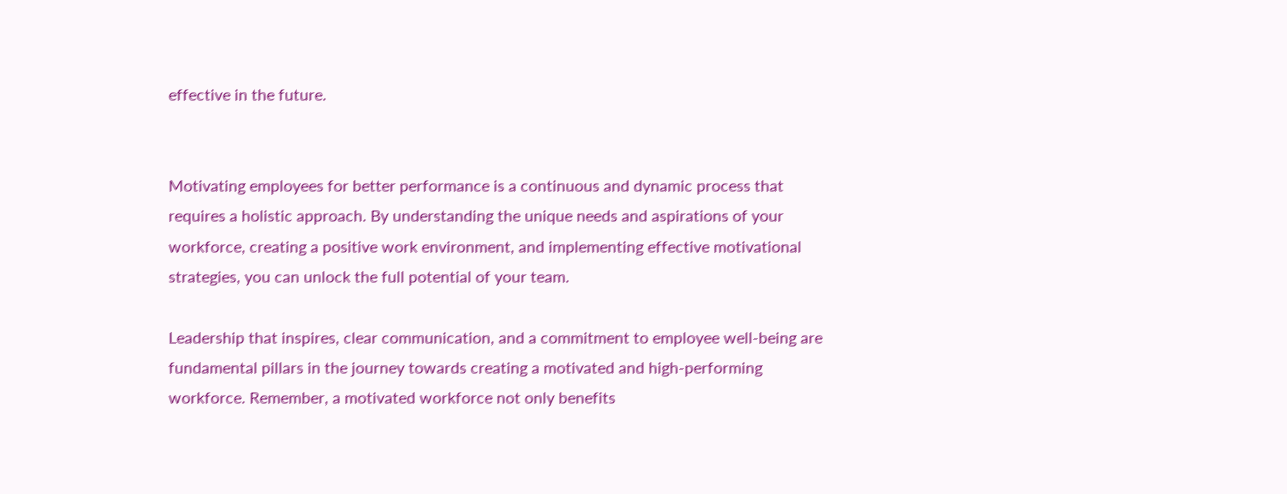effective in the future.


Motivating employees for better performance is a continuous and dynamic process that requires a holistic approach. By understanding the unique needs and aspirations of your workforce, creating a positive work environment, and implementing effective motivational strategies, you can unlock the full potential of your team.

Leadership that inspires, clear communication, and a commitment to employee well-being are fundamental pillars in the journey towards creating a motivated and high-performing workforce. Remember, a motivated workforce not only benefits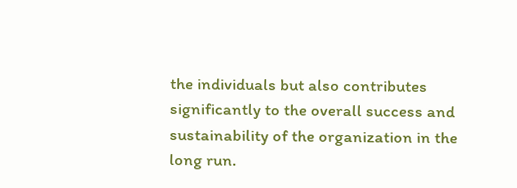the individuals but also contributes significantly to the overall success and sustainability of the organization in the long run.